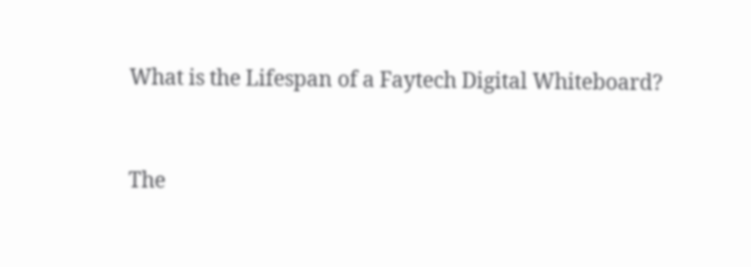What is the Lifespan of a Faytech Digital Whiteboard?


The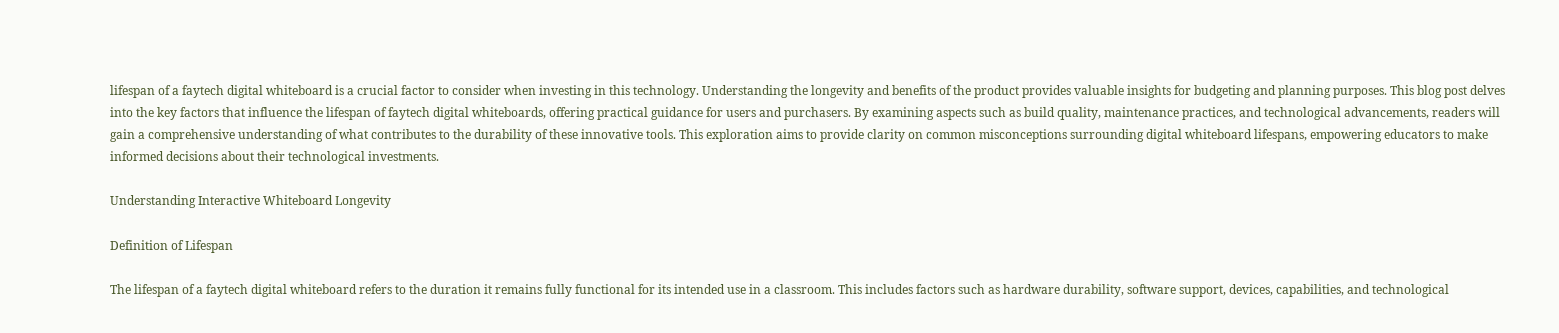lifespan of a faytech digital whiteboard is a crucial factor to consider when investing in this technology. Understanding the longevity and benefits of the product provides valuable insights for budgeting and planning purposes. This blog post delves into the key factors that influence the lifespan of faytech digital whiteboards, offering practical guidance for users and purchasers. By examining aspects such as build quality, maintenance practices, and technological advancements, readers will gain a comprehensive understanding of what contributes to the durability of these innovative tools. This exploration aims to provide clarity on common misconceptions surrounding digital whiteboard lifespans, empowering educators to make informed decisions about their technological investments.

Understanding Interactive Whiteboard Longevity

Definition of Lifespan

The lifespan of a faytech digital whiteboard refers to the duration it remains fully functional for its intended use in a classroom. This includes factors such as hardware durability, software support, devices, capabilities, and technological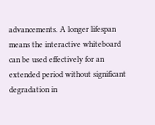advancements. A longer lifespan means the interactive whiteboard can be used effectively for an extended period without significant degradation in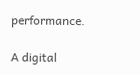performance.

A digital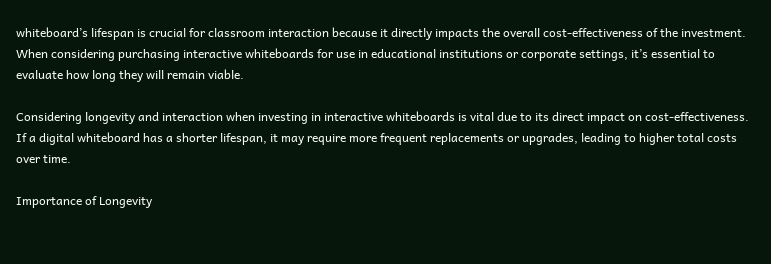whiteboard’s lifespan is crucial for classroom interaction because it directly impacts the overall cost-effectiveness of the investment. When considering purchasing interactive whiteboards for use in educational institutions or corporate settings, it’s essential to evaluate how long they will remain viable.

Considering longevity and interaction when investing in interactive whiteboards is vital due to its direct impact on cost-effectiveness. If a digital whiteboard has a shorter lifespan, it may require more frequent replacements or upgrades, leading to higher total costs over time.

Importance of Longevity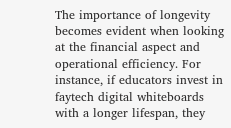The importance of longevity becomes evident when looking at the financial aspect and operational efficiency. For instance, if educators invest in faytech digital whiteboards with a longer lifespan, they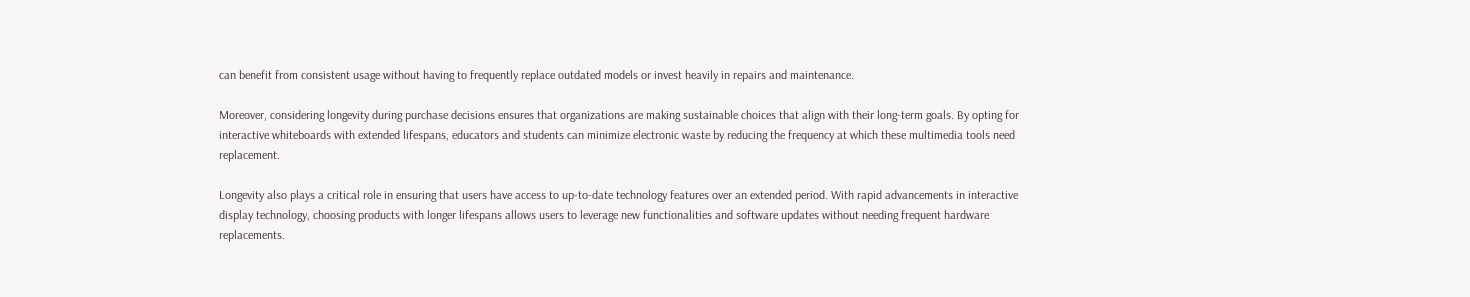can benefit from consistent usage without having to frequently replace outdated models or invest heavily in repairs and maintenance.

Moreover, considering longevity during purchase decisions ensures that organizations are making sustainable choices that align with their long-term goals. By opting for interactive whiteboards with extended lifespans, educators and students can minimize electronic waste by reducing the frequency at which these multimedia tools need replacement.

Longevity also plays a critical role in ensuring that users have access to up-to-date technology features over an extended period. With rapid advancements in interactive display technology, choosing products with longer lifespans allows users to leverage new functionalities and software updates without needing frequent hardware replacements.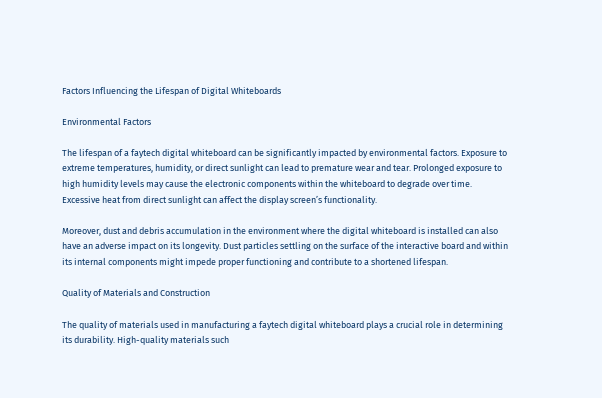Factors Influencing the Lifespan of Digital Whiteboards

Environmental Factors

The lifespan of a faytech digital whiteboard can be significantly impacted by environmental factors. Exposure to extreme temperatures, humidity, or direct sunlight can lead to premature wear and tear. Prolonged exposure to high humidity levels may cause the electronic components within the whiteboard to degrade over time. Excessive heat from direct sunlight can affect the display screen’s functionality.

Moreover, dust and debris accumulation in the environment where the digital whiteboard is installed can also have an adverse impact on its longevity. Dust particles settling on the surface of the interactive board and within its internal components might impede proper functioning and contribute to a shortened lifespan.

Quality of Materials and Construction

The quality of materials used in manufacturing a faytech digital whiteboard plays a crucial role in determining its durability. High-quality materials such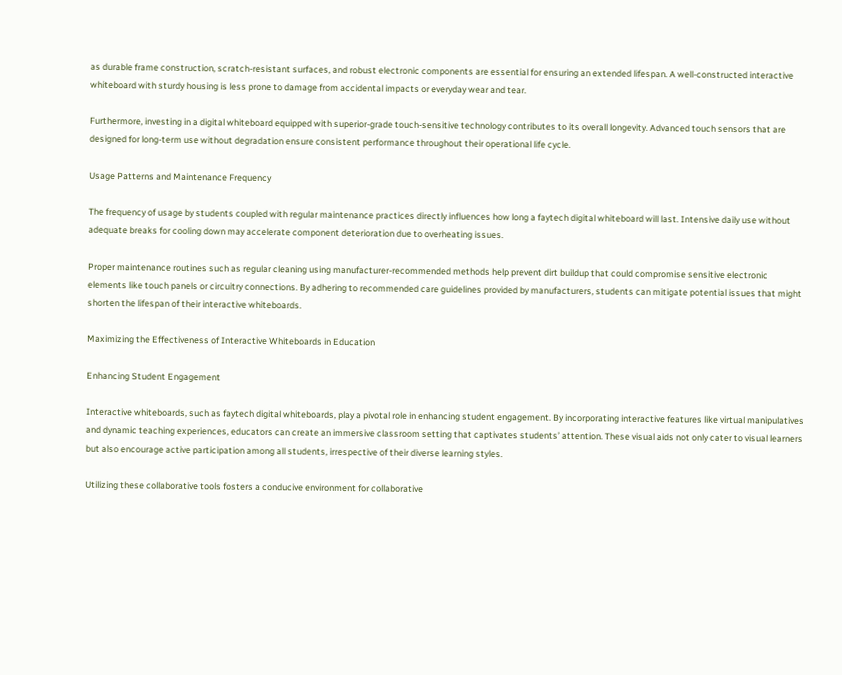as durable frame construction, scratch-resistant surfaces, and robust electronic components are essential for ensuring an extended lifespan. A well-constructed interactive whiteboard with sturdy housing is less prone to damage from accidental impacts or everyday wear and tear.

Furthermore, investing in a digital whiteboard equipped with superior-grade touch-sensitive technology contributes to its overall longevity. Advanced touch sensors that are designed for long-term use without degradation ensure consistent performance throughout their operational life cycle.

Usage Patterns and Maintenance Frequency

The frequency of usage by students coupled with regular maintenance practices directly influences how long a faytech digital whiteboard will last. Intensive daily use without adequate breaks for cooling down may accelerate component deterioration due to overheating issues.

Proper maintenance routines such as regular cleaning using manufacturer-recommended methods help prevent dirt buildup that could compromise sensitive electronic elements like touch panels or circuitry connections. By adhering to recommended care guidelines provided by manufacturers, students can mitigate potential issues that might shorten the lifespan of their interactive whiteboards.

Maximizing the Effectiveness of Interactive Whiteboards in Education

Enhancing Student Engagement

Interactive whiteboards, such as faytech digital whiteboards, play a pivotal role in enhancing student engagement. By incorporating interactive features like virtual manipulatives and dynamic teaching experiences, educators can create an immersive classroom setting that captivates students’ attention. These visual aids not only cater to visual learners but also encourage active participation among all students, irrespective of their diverse learning styles.

Utilizing these collaborative tools fosters a conducive environment for collaborative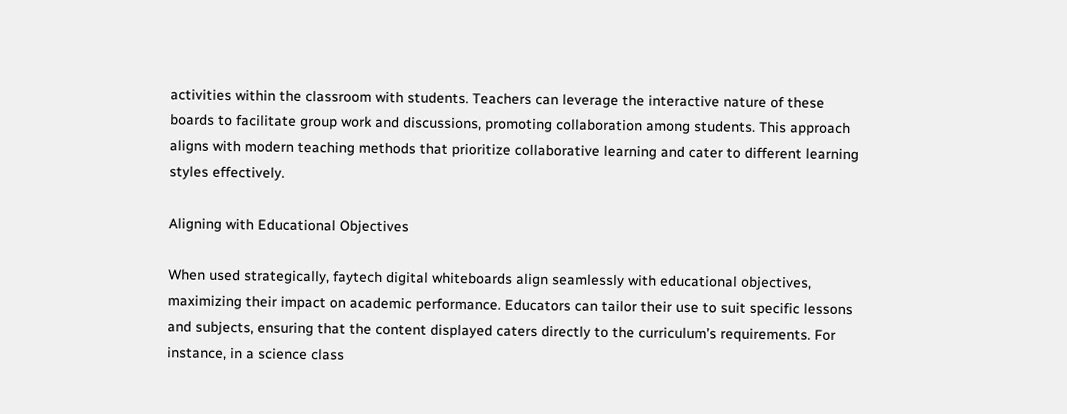activities within the classroom with students. Teachers can leverage the interactive nature of these boards to facilitate group work and discussions, promoting collaboration among students. This approach aligns with modern teaching methods that prioritize collaborative learning and cater to different learning styles effectively.

Aligning with Educational Objectives

When used strategically, faytech digital whiteboards align seamlessly with educational objectives, maximizing their impact on academic performance. Educators can tailor their use to suit specific lessons and subjects, ensuring that the content displayed caters directly to the curriculum’s requirements. For instance, in a science class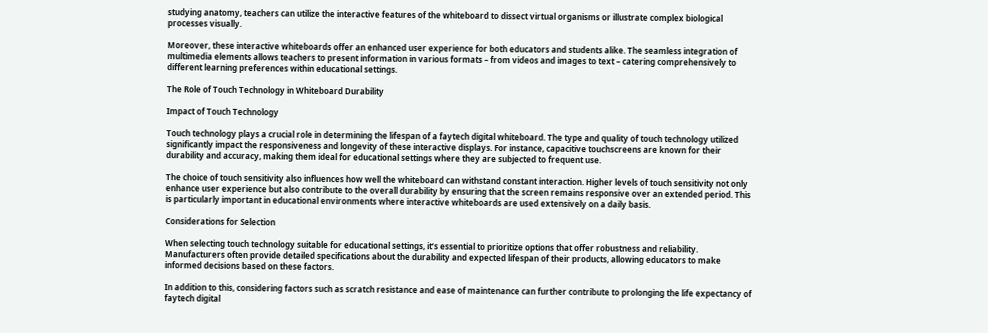studying anatomy, teachers can utilize the interactive features of the whiteboard to dissect virtual organisms or illustrate complex biological processes visually.

Moreover, these interactive whiteboards offer an enhanced user experience for both educators and students alike. The seamless integration of multimedia elements allows teachers to present information in various formats – from videos and images to text – catering comprehensively to different learning preferences within educational settings.

The Role of Touch Technology in Whiteboard Durability

Impact of Touch Technology

Touch technology plays a crucial role in determining the lifespan of a faytech digital whiteboard. The type and quality of touch technology utilized significantly impact the responsiveness and longevity of these interactive displays. For instance, capacitive touchscreens are known for their durability and accuracy, making them ideal for educational settings where they are subjected to frequent use.

The choice of touch sensitivity also influences how well the whiteboard can withstand constant interaction. Higher levels of touch sensitivity not only enhance user experience but also contribute to the overall durability by ensuring that the screen remains responsive over an extended period. This is particularly important in educational environments where interactive whiteboards are used extensively on a daily basis.

Considerations for Selection

When selecting touch technology suitable for educational settings, it’s essential to prioritize options that offer robustness and reliability. Manufacturers often provide detailed specifications about the durability and expected lifespan of their products, allowing educators to make informed decisions based on these factors.

In addition to this, considering factors such as scratch resistance and ease of maintenance can further contribute to prolonging the life expectancy of faytech digital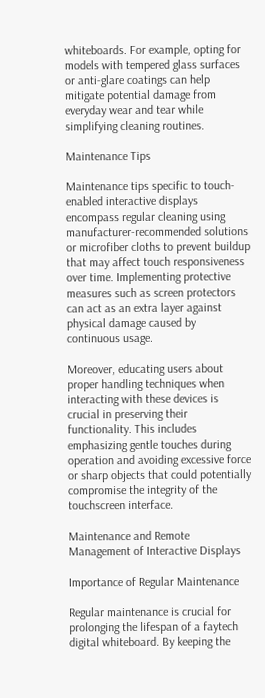whiteboards. For example, opting for models with tempered glass surfaces or anti-glare coatings can help mitigate potential damage from everyday wear and tear while simplifying cleaning routines.

Maintenance Tips

Maintenance tips specific to touch-enabled interactive displays encompass regular cleaning using manufacturer-recommended solutions or microfiber cloths to prevent buildup that may affect touch responsiveness over time. Implementing protective measures such as screen protectors can act as an extra layer against physical damage caused by continuous usage.

Moreover, educating users about proper handling techniques when interacting with these devices is crucial in preserving their functionality. This includes emphasizing gentle touches during operation and avoiding excessive force or sharp objects that could potentially compromise the integrity of the touchscreen interface.

Maintenance and Remote Management of Interactive Displays

Importance of Regular Maintenance

Regular maintenance is crucial for prolonging the lifespan of a faytech digital whiteboard. By keeping the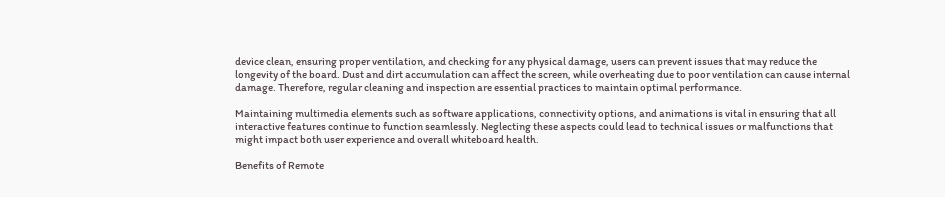device clean, ensuring proper ventilation, and checking for any physical damage, users can prevent issues that may reduce the longevity of the board. Dust and dirt accumulation can affect the screen, while overheating due to poor ventilation can cause internal damage. Therefore, regular cleaning and inspection are essential practices to maintain optimal performance.

Maintaining multimedia elements such as software applications, connectivity options, and animations is vital in ensuring that all interactive features continue to function seamlessly. Neglecting these aspects could lead to technical issues or malfunctions that might impact both user experience and overall whiteboard health.

Benefits of Remote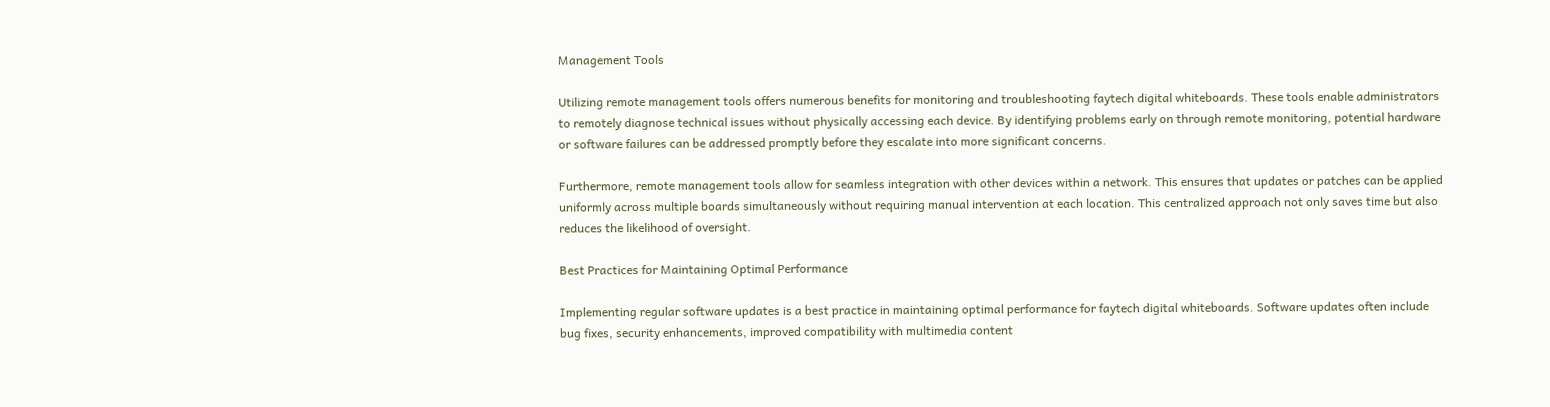Management Tools

Utilizing remote management tools offers numerous benefits for monitoring and troubleshooting faytech digital whiteboards. These tools enable administrators to remotely diagnose technical issues without physically accessing each device. By identifying problems early on through remote monitoring, potential hardware or software failures can be addressed promptly before they escalate into more significant concerns.

Furthermore, remote management tools allow for seamless integration with other devices within a network. This ensures that updates or patches can be applied uniformly across multiple boards simultaneously without requiring manual intervention at each location. This centralized approach not only saves time but also reduces the likelihood of oversight.

Best Practices for Maintaining Optimal Performance

Implementing regular software updates is a best practice in maintaining optimal performance for faytech digital whiteboards. Software updates often include bug fixes, security enhancements, improved compatibility with multimedia content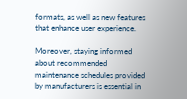formats, as well as new features that enhance user experience.

Moreover, staying informed about recommended maintenance schedules provided by manufacturers is essential in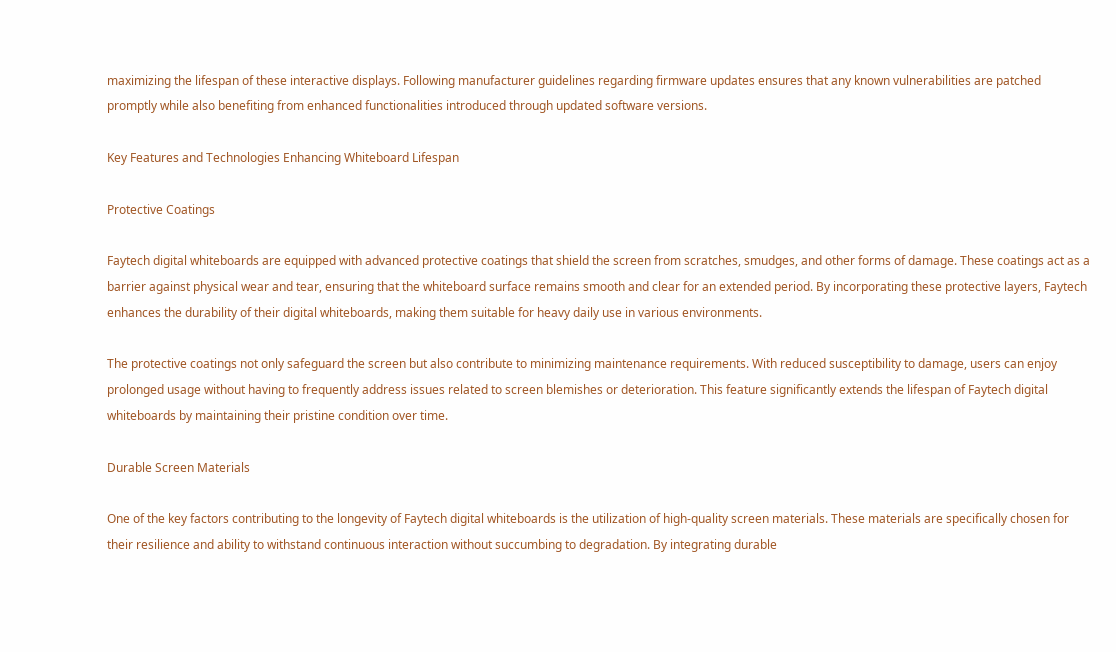maximizing the lifespan of these interactive displays. Following manufacturer guidelines regarding firmware updates ensures that any known vulnerabilities are patched promptly while also benefiting from enhanced functionalities introduced through updated software versions.

Key Features and Technologies Enhancing Whiteboard Lifespan

Protective Coatings

Faytech digital whiteboards are equipped with advanced protective coatings that shield the screen from scratches, smudges, and other forms of damage. These coatings act as a barrier against physical wear and tear, ensuring that the whiteboard surface remains smooth and clear for an extended period. By incorporating these protective layers, Faytech enhances the durability of their digital whiteboards, making them suitable for heavy daily use in various environments.

The protective coatings not only safeguard the screen but also contribute to minimizing maintenance requirements. With reduced susceptibility to damage, users can enjoy prolonged usage without having to frequently address issues related to screen blemishes or deterioration. This feature significantly extends the lifespan of Faytech digital whiteboards by maintaining their pristine condition over time.

Durable Screen Materials

One of the key factors contributing to the longevity of Faytech digital whiteboards is the utilization of high-quality screen materials. These materials are specifically chosen for their resilience and ability to withstand continuous interaction without succumbing to degradation. By integrating durable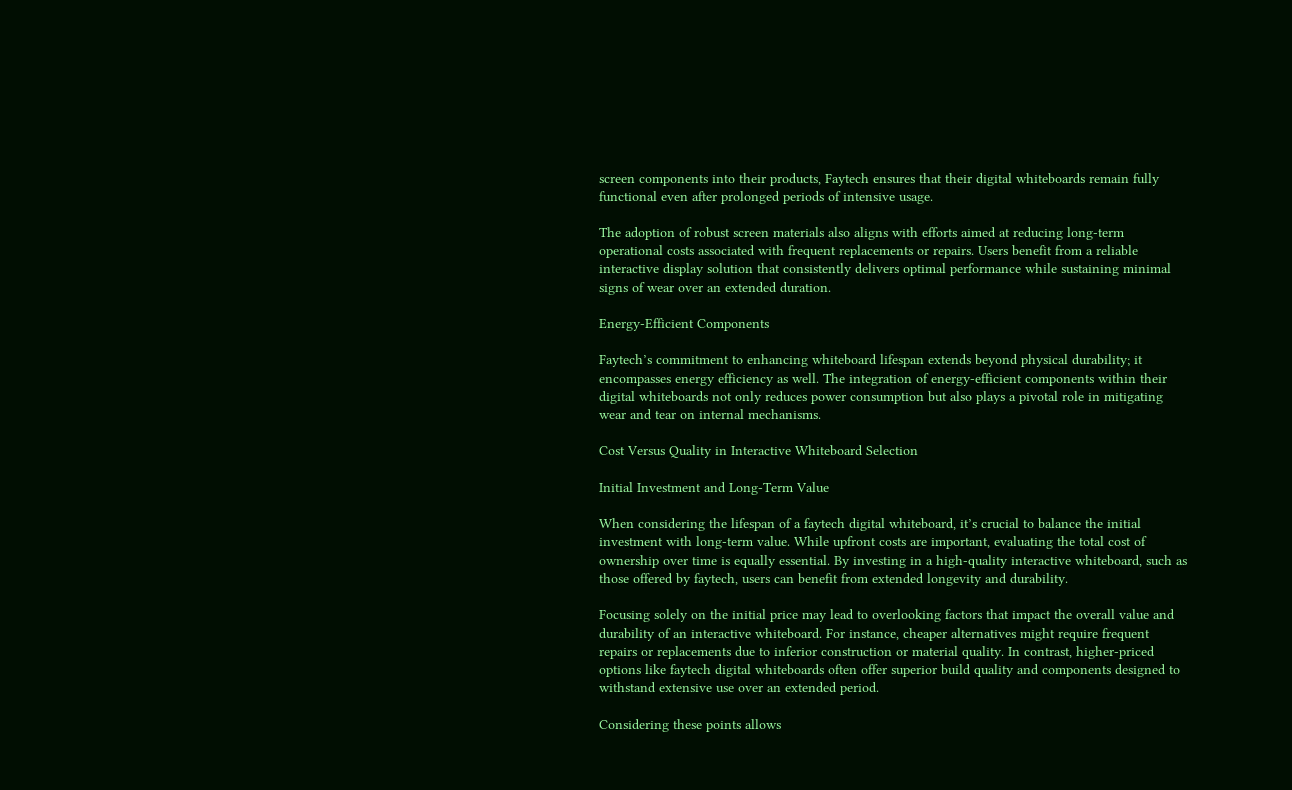screen components into their products, Faytech ensures that their digital whiteboards remain fully functional even after prolonged periods of intensive usage.

The adoption of robust screen materials also aligns with efforts aimed at reducing long-term operational costs associated with frequent replacements or repairs. Users benefit from a reliable interactive display solution that consistently delivers optimal performance while sustaining minimal signs of wear over an extended duration.

Energy-Efficient Components

Faytech’s commitment to enhancing whiteboard lifespan extends beyond physical durability; it encompasses energy efficiency as well. The integration of energy-efficient components within their digital whiteboards not only reduces power consumption but also plays a pivotal role in mitigating wear and tear on internal mechanisms.

Cost Versus Quality in Interactive Whiteboard Selection

Initial Investment and Long-Term Value

When considering the lifespan of a faytech digital whiteboard, it’s crucial to balance the initial investment with long-term value. While upfront costs are important, evaluating the total cost of ownership over time is equally essential. By investing in a high-quality interactive whiteboard, such as those offered by faytech, users can benefit from extended longevity and durability.

Focusing solely on the initial price may lead to overlooking factors that impact the overall value and durability of an interactive whiteboard. For instance, cheaper alternatives might require frequent repairs or replacements due to inferior construction or material quality. In contrast, higher-priced options like faytech digital whiteboards often offer superior build quality and components designed to withstand extensive use over an extended period.

Considering these points allows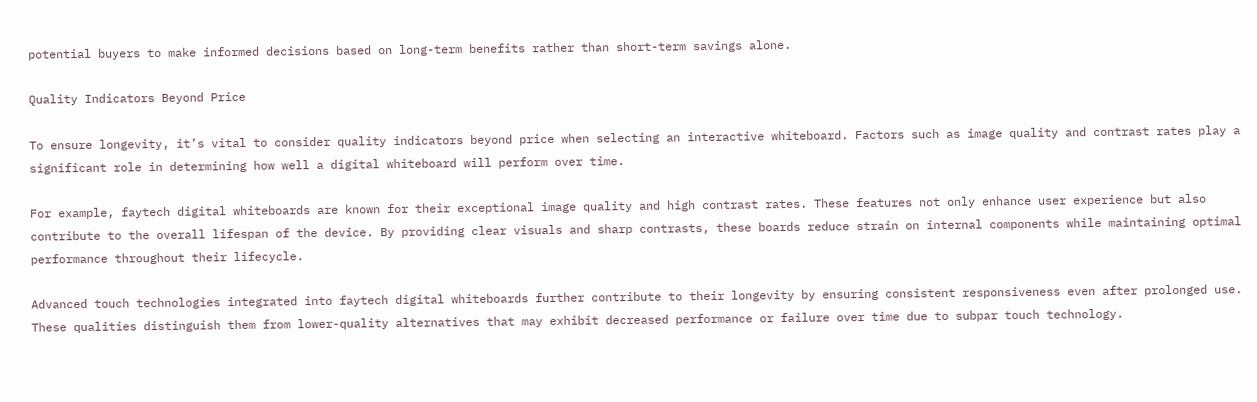potential buyers to make informed decisions based on long-term benefits rather than short-term savings alone.

Quality Indicators Beyond Price

To ensure longevity, it’s vital to consider quality indicators beyond price when selecting an interactive whiteboard. Factors such as image quality and contrast rates play a significant role in determining how well a digital whiteboard will perform over time.

For example, faytech digital whiteboards are known for their exceptional image quality and high contrast rates. These features not only enhance user experience but also contribute to the overall lifespan of the device. By providing clear visuals and sharp contrasts, these boards reduce strain on internal components while maintaining optimal performance throughout their lifecycle.

Advanced touch technologies integrated into faytech digital whiteboards further contribute to their longevity by ensuring consistent responsiveness even after prolonged use. These qualities distinguish them from lower-quality alternatives that may exhibit decreased performance or failure over time due to subpar touch technology.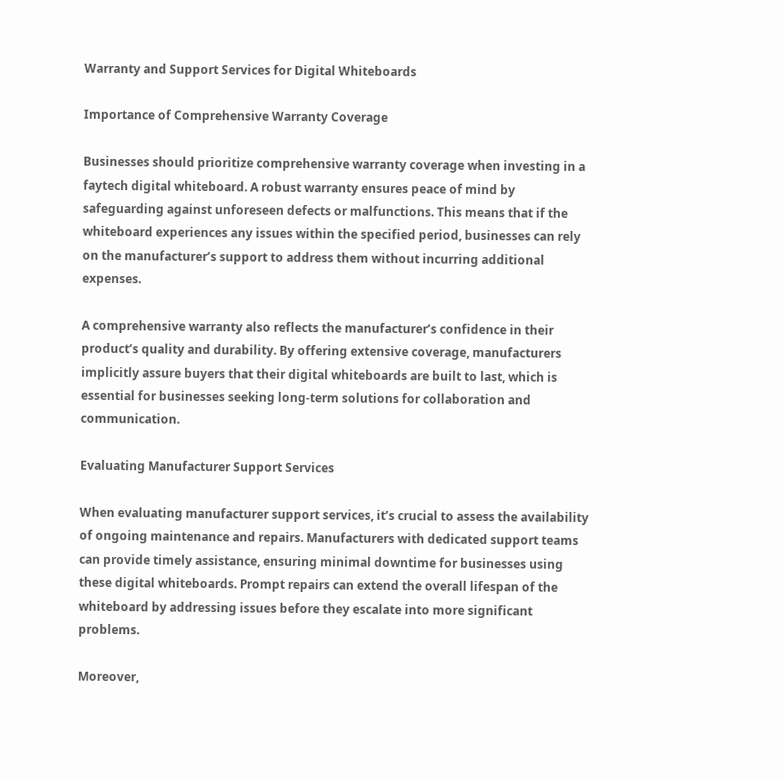Warranty and Support Services for Digital Whiteboards

Importance of Comprehensive Warranty Coverage

Businesses should prioritize comprehensive warranty coverage when investing in a faytech digital whiteboard. A robust warranty ensures peace of mind by safeguarding against unforeseen defects or malfunctions. This means that if the whiteboard experiences any issues within the specified period, businesses can rely on the manufacturer’s support to address them without incurring additional expenses.

A comprehensive warranty also reflects the manufacturer’s confidence in their product’s quality and durability. By offering extensive coverage, manufacturers implicitly assure buyers that their digital whiteboards are built to last, which is essential for businesses seeking long-term solutions for collaboration and communication.

Evaluating Manufacturer Support Services

When evaluating manufacturer support services, it’s crucial to assess the availability of ongoing maintenance and repairs. Manufacturers with dedicated support teams can provide timely assistance, ensuring minimal downtime for businesses using these digital whiteboards. Prompt repairs can extend the overall lifespan of the whiteboard by addressing issues before they escalate into more significant problems.

Moreover,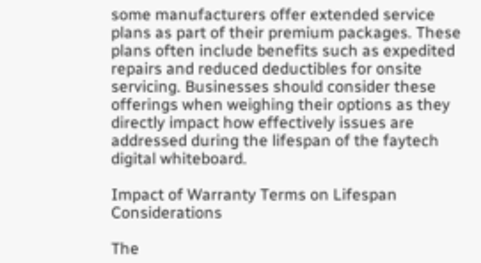some manufacturers offer extended service plans as part of their premium packages. These plans often include benefits such as expedited repairs and reduced deductibles for onsite servicing. Businesses should consider these offerings when weighing their options as they directly impact how effectively issues are addressed during the lifespan of the faytech digital whiteboard.

Impact of Warranty Terms on Lifespan Considerations

The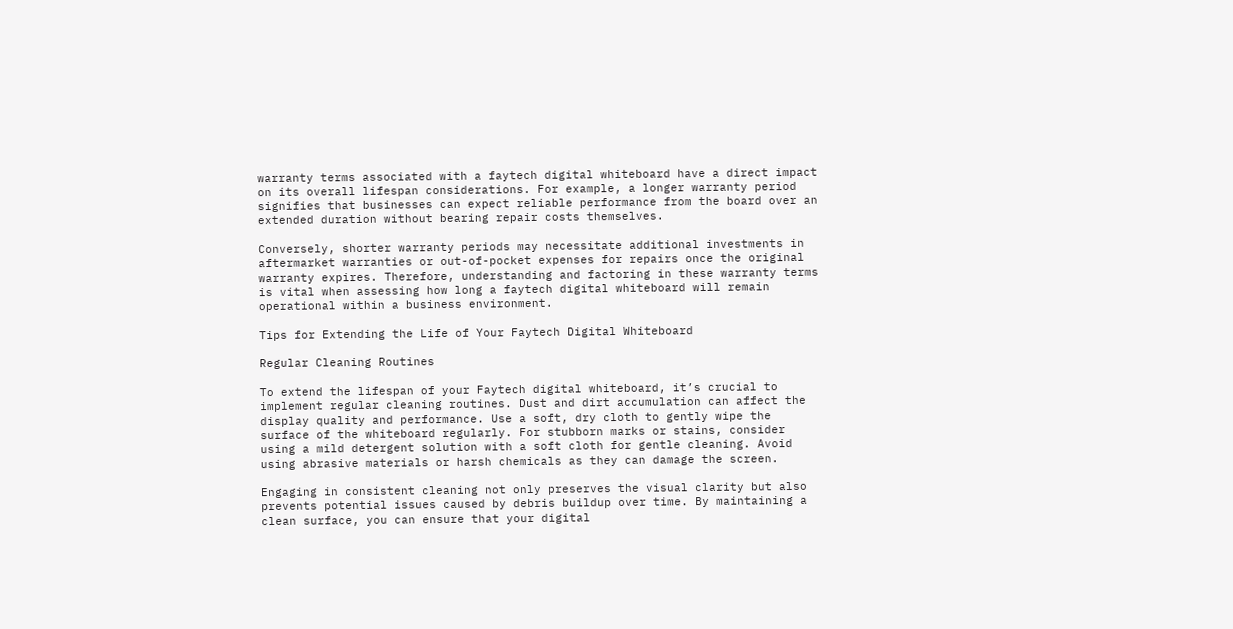warranty terms associated with a faytech digital whiteboard have a direct impact on its overall lifespan considerations. For example, a longer warranty period signifies that businesses can expect reliable performance from the board over an extended duration without bearing repair costs themselves.

Conversely, shorter warranty periods may necessitate additional investments in aftermarket warranties or out-of-pocket expenses for repairs once the original warranty expires. Therefore, understanding and factoring in these warranty terms is vital when assessing how long a faytech digital whiteboard will remain operational within a business environment.

Tips for Extending the Life of Your Faytech Digital Whiteboard

Regular Cleaning Routines

To extend the lifespan of your Faytech digital whiteboard, it’s crucial to implement regular cleaning routines. Dust and dirt accumulation can affect the display quality and performance. Use a soft, dry cloth to gently wipe the surface of the whiteboard regularly. For stubborn marks or stains, consider using a mild detergent solution with a soft cloth for gentle cleaning. Avoid using abrasive materials or harsh chemicals as they can damage the screen.

Engaging in consistent cleaning not only preserves the visual clarity but also prevents potential issues caused by debris buildup over time. By maintaining a clean surface, you can ensure that your digital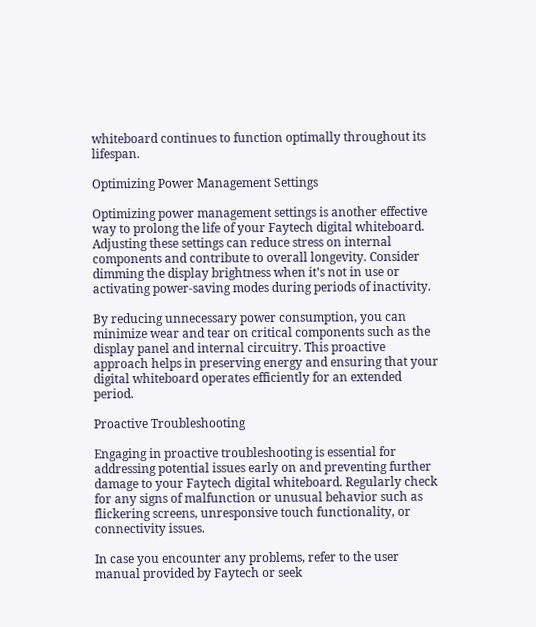whiteboard continues to function optimally throughout its lifespan.

Optimizing Power Management Settings

Optimizing power management settings is another effective way to prolong the life of your Faytech digital whiteboard. Adjusting these settings can reduce stress on internal components and contribute to overall longevity. Consider dimming the display brightness when it’s not in use or activating power-saving modes during periods of inactivity.

By reducing unnecessary power consumption, you can minimize wear and tear on critical components such as the display panel and internal circuitry. This proactive approach helps in preserving energy and ensuring that your digital whiteboard operates efficiently for an extended period.

Proactive Troubleshooting

Engaging in proactive troubleshooting is essential for addressing potential issues early on and preventing further damage to your Faytech digital whiteboard. Regularly check for any signs of malfunction or unusual behavior such as flickering screens, unresponsive touch functionality, or connectivity issues.

In case you encounter any problems, refer to the user manual provided by Faytech or seek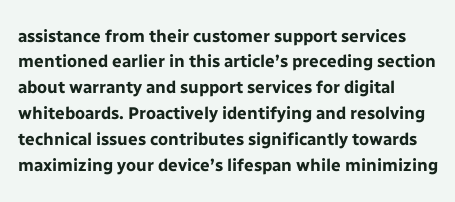assistance from their customer support services mentioned earlier in this article’s preceding section about warranty and support services for digital whiteboards. Proactively identifying and resolving technical issues contributes significantly towards maximizing your device’s lifespan while minimizing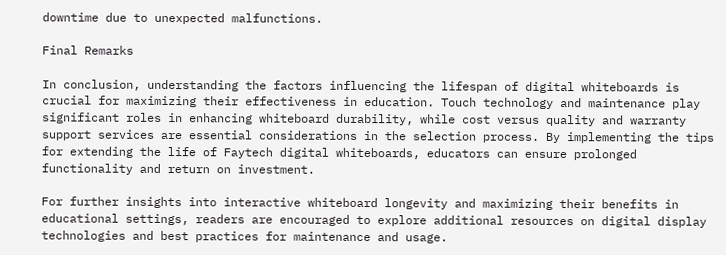downtime due to unexpected malfunctions.

Final Remarks

In conclusion, understanding the factors influencing the lifespan of digital whiteboards is crucial for maximizing their effectiveness in education. Touch technology and maintenance play significant roles in enhancing whiteboard durability, while cost versus quality and warranty support services are essential considerations in the selection process. By implementing the tips for extending the life of Faytech digital whiteboards, educators can ensure prolonged functionality and return on investment.

For further insights into interactive whiteboard longevity and maximizing their benefits in educational settings, readers are encouraged to explore additional resources on digital display technologies and best practices for maintenance and usage.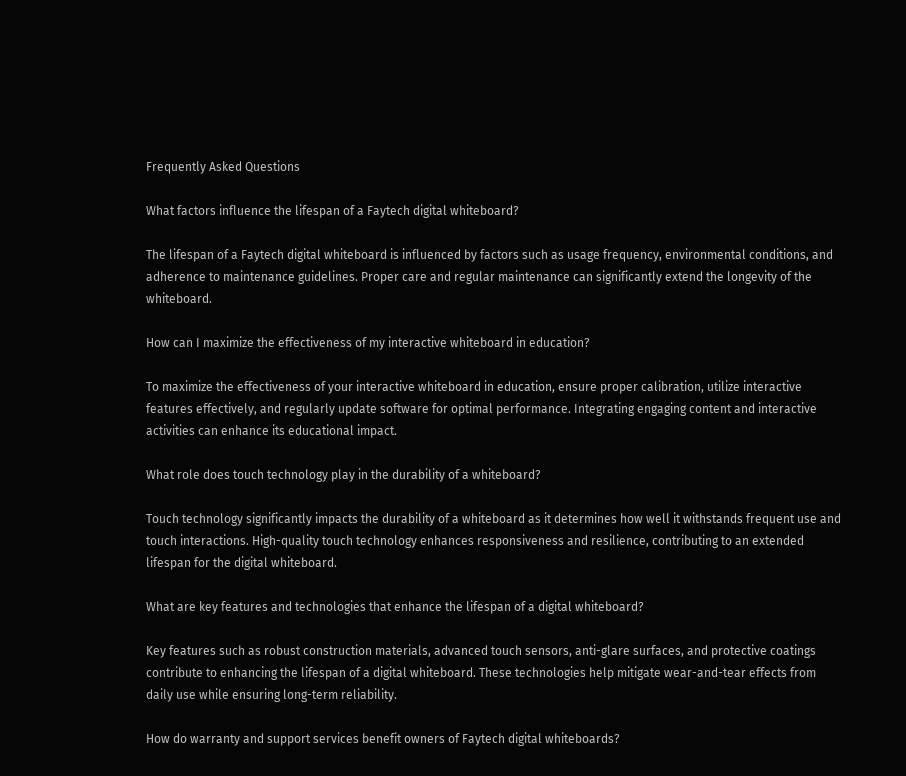Frequently Asked Questions

What factors influence the lifespan of a Faytech digital whiteboard?

The lifespan of a Faytech digital whiteboard is influenced by factors such as usage frequency, environmental conditions, and adherence to maintenance guidelines. Proper care and regular maintenance can significantly extend the longevity of the whiteboard.

How can I maximize the effectiveness of my interactive whiteboard in education?

To maximize the effectiveness of your interactive whiteboard in education, ensure proper calibration, utilize interactive features effectively, and regularly update software for optimal performance. Integrating engaging content and interactive activities can enhance its educational impact.

What role does touch technology play in the durability of a whiteboard?

Touch technology significantly impacts the durability of a whiteboard as it determines how well it withstands frequent use and touch interactions. High-quality touch technology enhances responsiveness and resilience, contributing to an extended lifespan for the digital whiteboard.

What are key features and technologies that enhance the lifespan of a digital whiteboard?

Key features such as robust construction materials, advanced touch sensors, anti-glare surfaces, and protective coatings contribute to enhancing the lifespan of a digital whiteboard. These technologies help mitigate wear-and-tear effects from daily use while ensuring long-term reliability.

How do warranty and support services benefit owners of Faytech digital whiteboards?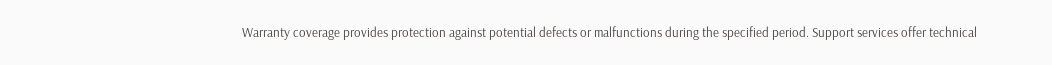Warranty coverage provides protection against potential defects or malfunctions during the specified period. Support services offer technical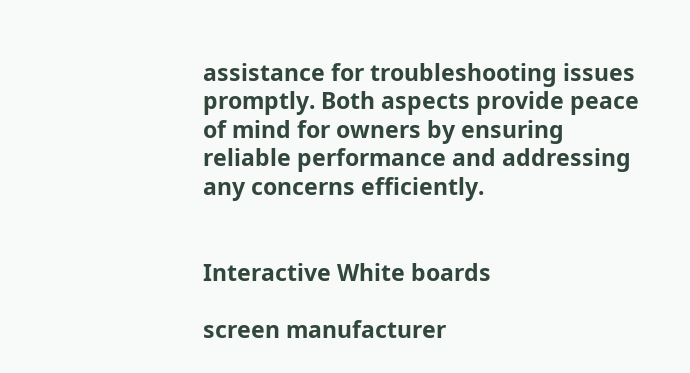assistance for troubleshooting issues promptly. Both aspects provide peace of mind for owners by ensuring reliable performance and addressing any concerns efficiently.


Interactive White boards

screen manufacturer